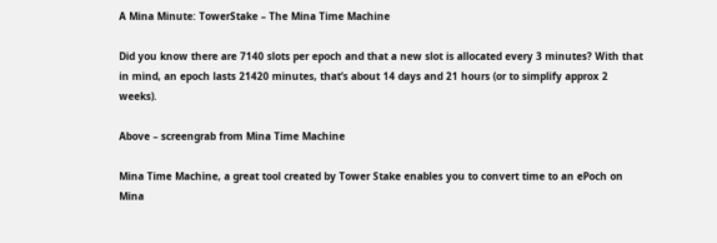A Mina Minute: TowerStake – The Mina Time Machine

Did you know there are 7140 slots per epoch and that a new slot is allocated every 3 minutes? With that in mind, an epoch lasts 21420 minutes, that’s about 14 days and 21 hours (or to simplify approx 2 weeks).

Above – screengrab from Mina Time Machine

Mina Time Machine, a great tool created by Tower Stake enables you to convert time to an ePoch on Mina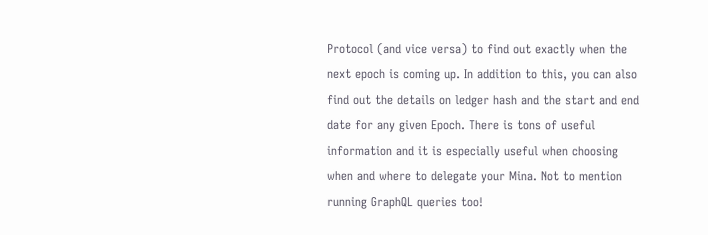Protocol (and vice versa) to find out exactly when the next epoch is coming up. In addition to this, you can also find out the details on ledger hash and the start and end date for any given Epoch. There is tons of useful information and it is especially useful when choosing when and where to delegate your Mina. Not to mention running GraphQL queries too!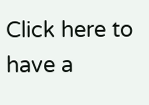Click here to have a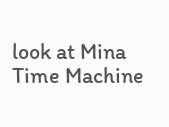look at Mina Time Machine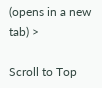(opens in a new tab) >

Scroll to Top